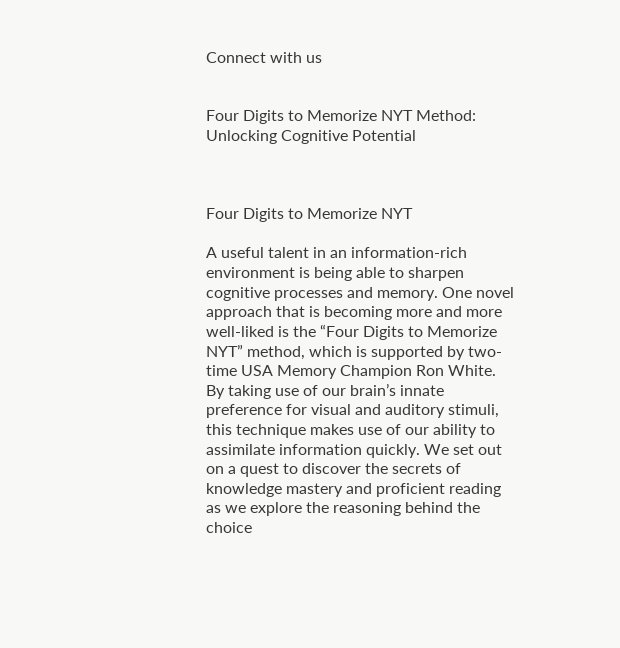Connect with us


Four Digits to Memorize NYT Method: Unlocking Cognitive Potential



Four Digits to Memorize NYT

A useful talent in an information-rich environment is being able to sharpen cognitive processes and memory. One novel approach that is becoming more and more well-liked is the “Four Digits to Memorize NYT” method, which is supported by two-time USA Memory Champion Ron White. By taking use of our brain’s innate preference for visual and auditory stimuli, this technique makes use of our ability to assimilate information quickly. We set out on a quest to discover the secrets of knowledge mastery and proficient reading as we explore the reasoning behind the choice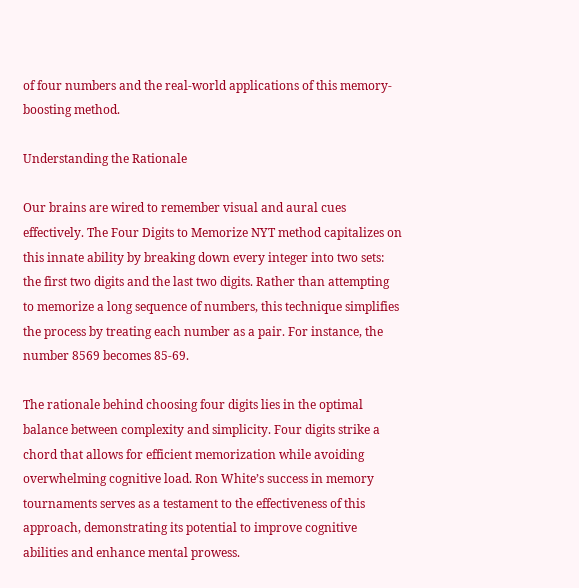of four numbers and the real-world applications of this memory-boosting method.

Understanding the Rationale

Our brains are wired to remember visual and aural cues effectively. The Four Digits to Memorize NYT method capitalizes on this innate ability by breaking down every integer into two sets: the first two digits and the last two digits. Rather than attempting to memorize a long sequence of numbers, this technique simplifies the process by treating each number as a pair. For instance, the number 8569 becomes 85-69.

The rationale behind choosing four digits lies in the optimal balance between complexity and simplicity. Four digits strike a chord that allows for efficient memorization while avoiding overwhelming cognitive load. Ron White’s success in memory tournaments serves as a testament to the effectiveness of this approach, demonstrating its potential to improve cognitive abilities and enhance mental prowess.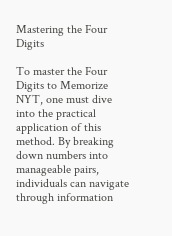Mastering the Four Digits

To master the Four Digits to Memorize NYT, one must dive into the practical application of this method. By breaking down numbers into manageable pairs, individuals can navigate through information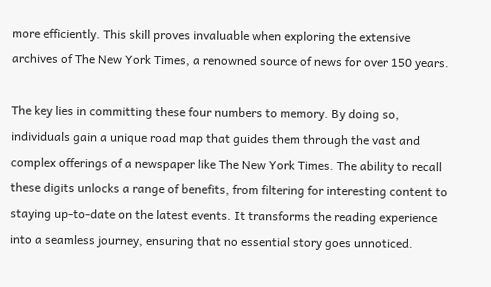more efficiently. This skill proves invaluable when exploring the extensive archives of The New York Times, a renowned source of news for over 150 years.

The key lies in committing these four numbers to memory. By doing so, individuals gain a unique road map that guides them through the vast and complex offerings of a newspaper like The New York Times. The ability to recall these digits unlocks a range of benefits, from filtering for interesting content to staying up-to-date on the latest events. It transforms the reading experience into a seamless journey, ensuring that no essential story goes unnoticed.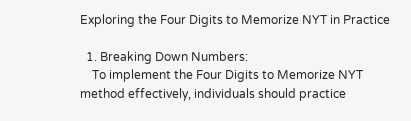Exploring the Four Digits to Memorize NYT in Practice

  1. Breaking Down Numbers:
    To implement the Four Digits to Memorize NYT method effectively, individuals should practice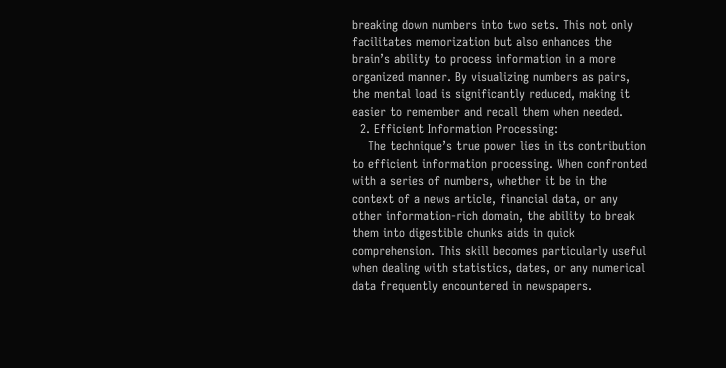breaking down numbers into two sets. This not only facilitates memorization but also enhances the brain’s ability to process information in a more organized manner. By visualizing numbers as pairs, the mental load is significantly reduced, making it easier to remember and recall them when needed.
  2. Efficient Information Processing:
    The technique’s true power lies in its contribution to efficient information processing. When confronted with a series of numbers, whether it be in the context of a news article, financial data, or any other information-rich domain, the ability to break them into digestible chunks aids in quick comprehension. This skill becomes particularly useful when dealing with statistics, dates, or any numerical data frequently encountered in newspapers.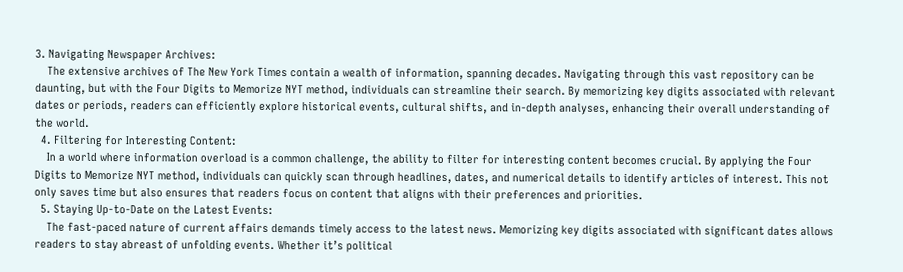3. Navigating Newspaper Archives:
    The extensive archives of The New York Times contain a wealth of information, spanning decades. Navigating through this vast repository can be daunting, but with the Four Digits to Memorize NYT method, individuals can streamline their search. By memorizing key digits associated with relevant dates or periods, readers can efficiently explore historical events, cultural shifts, and in-depth analyses, enhancing their overall understanding of the world.
  4. Filtering for Interesting Content:
    In a world where information overload is a common challenge, the ability to filter for interesting content becomes crucial. By applying the Four Digits to Memorize NYT method, individuals can quickly scan through headlines, dates, and numerical details to identify articles of interest. This not only saves time but also ensures that readers focus on content that aligns with their preferences and priorities.
  5. Staying Up-to-Date on the Latest Events:
    The fast-paced nature of current affairs demands timely access to the latest news. Memorizing key digits associated with significant dates allows readers to stay abreast of unfolding events. Whether it’s political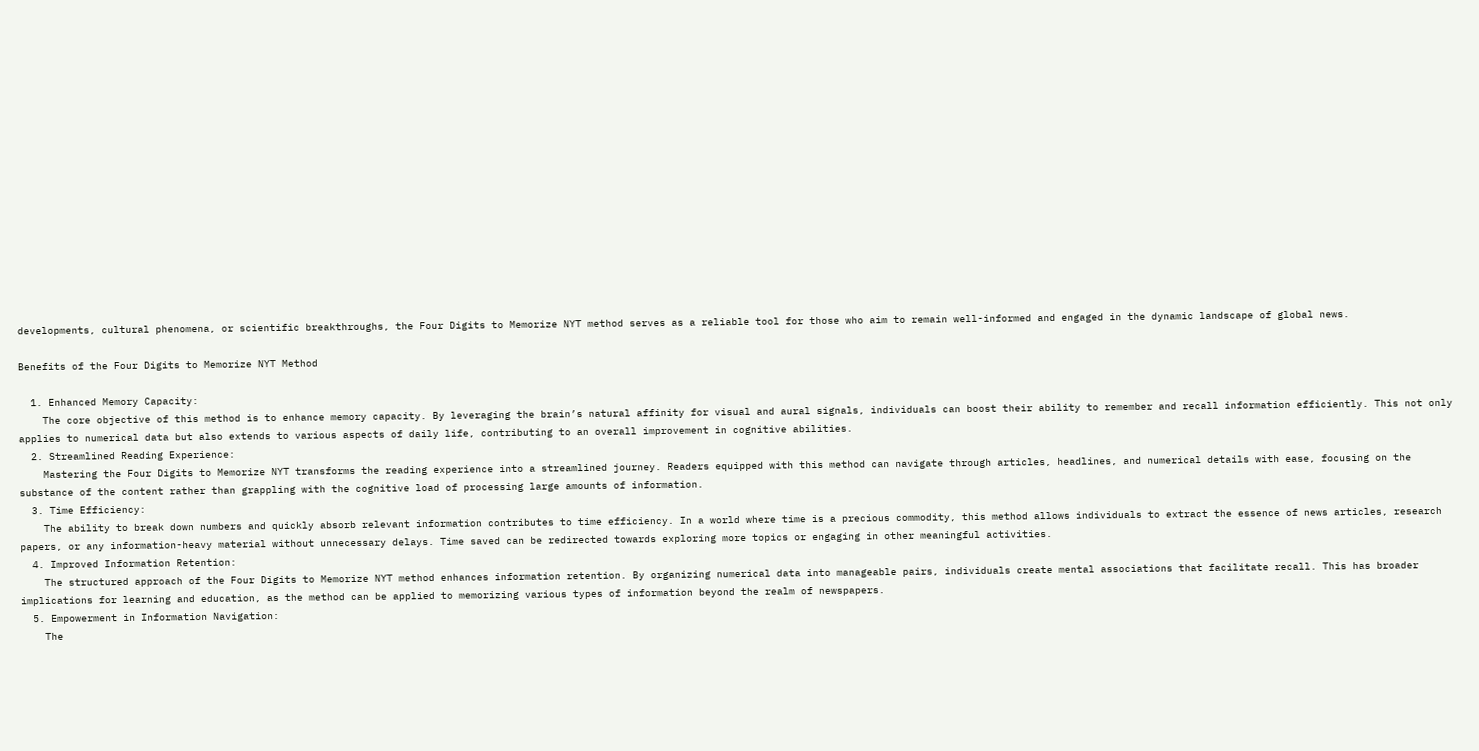developments, cultural phenomena, or scientific breakthroughs, the Four Digits to Memorize NYT method serves as a reliable tool for those who aim to remain well-informed and engaged in the dynamic landscape of global news.

Benefits of the Four Digits to Memorize NYT Method

  1. Enhanced Memory Capacity:
    The core objective of this method is to enhance memory capacity. By leveraging the brain’s natural affinity for visual and aural signals, individuals can boost their ability to remember and recall information efficiently. This not only applies to numerical data but also extends to various aspects of daily life, contributing to an overall improvement in cognitive abilities.
  2. Streamlined Reading Experience:
    Mastering the Four Digits to Memorize NYT transforms the reading experience into a streamlined journey. Readers equipped with this method can navigate through articles, headlines, and numerical details with ease, focusing on the substance of the content rather than grappling with the cognitive load of processing large amounts of information.
  3. Time Efficiency:
    The ability to break down numbers and quickly absorb relevant information contributes to time efficiency. In a world where time is a precious commodity, this method allows individuals to extract the essence of news articles, research papers, or any information-heavy material without unnecessary delays. Time saved can be redirected towards exploring more topics or engaging in other meaningful activities.
  4. Improved Information Retention:
    The structured approach of the Four Digits to Memorize NYT method enhances information retention. By organizing numerical data into manageable pairs, individuals create mental associations that facilitate recall. This has broader implications for learning and education, as the method can be applied to memorizing various types of information beyond the realm of newspapers.
  5. Empowerment in Information Navigation:
    The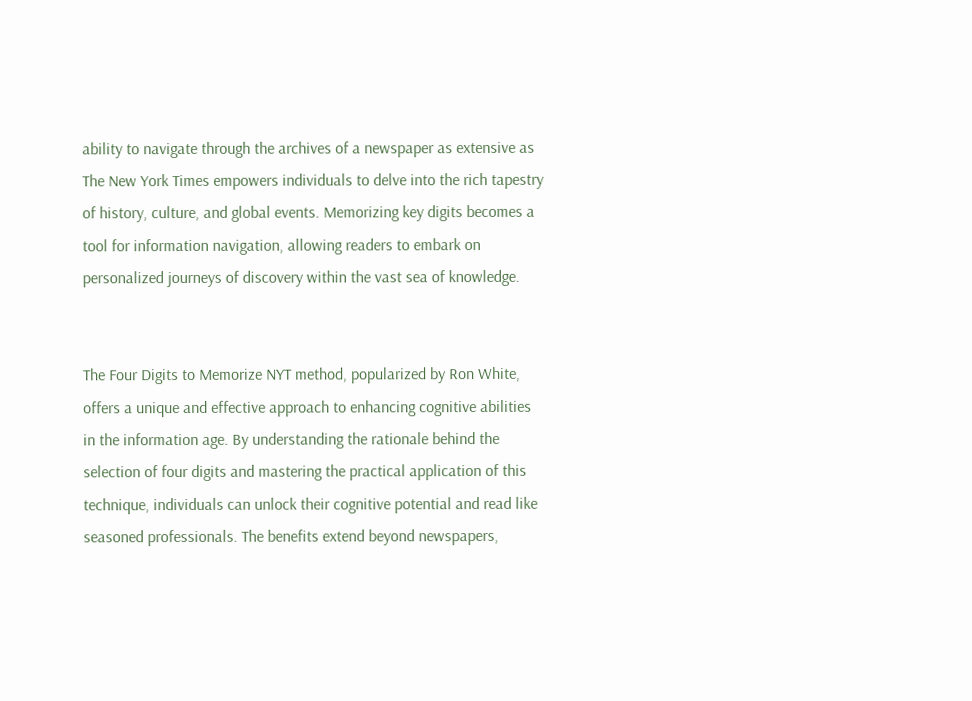ability to navigate through the archives of a newspaper as extensive as The New York Times empowers individuals to delve into the rich tapestry of history, culture, and global events. Memorizing key digits becomes a tool for information navigation, allowing readers to embark on personalized journeys of discovery within the vast sea of knowledge.


The Four Digits to Memorize NYT method, popularized by Ron White, offers a unique and effective approach to enhancing cognitive abilities in the information age. By understanding the rationale behind the selection of four digits and mastering the practical application of this technique, individuals can unlock their cognitive potential and read like seasoned professionals. The benefits extend beyond newspapers,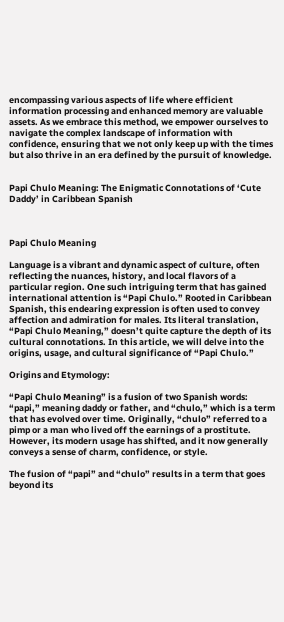encompassing various aspects of life where efficient information processing and enhanced memory are valuable assets. As we embrace this method, we empower ourselves to navigate the complex landscape of information with confidence, ensuring that we not only keep up with the times but also thrive in an era defined by the pursuit of knowledge.


Papi Chulo Meaning: The Enigmatic Connotations of ‘Cute Daddy’ in Caribbean Spanish



Papi Chulo Meaning

Language is a vibrant and dynamic aspect of culture, often reflecting the nuances, history, and local flavors of a particular region. One such intriguing term that has gained international attention is “Papi Chulo.” Rooted in Caribbean Spanish, this endearing expression is often used to convey affection and admiration for males. Its literal translation, “Papi Chulo Meaning,” doesn’t quite capture the depth of its cultural connotations. In this article, we will delve into the origins, usage, and cultural significance of “Papi Chulo.”

Origins and Etymology:

“Papi Chulo Meaning” is a fusion of two Spanish words: “papi,” meaning daddy or father, and “chulo,” which is a term that has evolved over time. Originally, “chulo” referred to a pimp or a man who lived off the earnings of a prostitute. However, its modern usage has shifted, and it now generally conveys a sense of charm, confidence, or style.

The fusion of “papi” and “chulo” results in a term that goes beyond its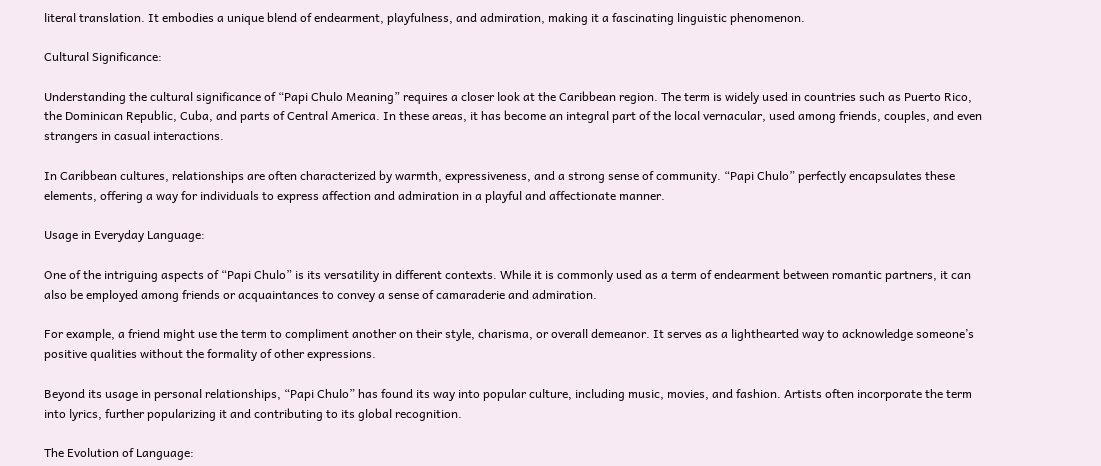literal translation. It embodies a unique blend of endearment, playfulness, and admiration, making it a fascinating linguistic phenomenon.

Cultural Significance:

Understanding the cultural significance of “Papi Chulo Meaning” requires a closer look at the Caribbean region. The term is widely used in countries such as Puerto Rico, the Dominican Republic, Cuba, and parts of Central America. In these areas, it has become an integral part of the local vernacular, used among friends, couples, and even strangers in casual interactions.

In Caribbean cultures, relationships are often characterized by warmth, expressiveness, and a strong sense of community. “Papi Chulo” perfectly encapsulates these elements, offering a way for individuals to express affection and admiration in a playful and affectionate manner.

Usage in Everyday Language:

One of the intriguing aspects of “Papi Chulo” is its versatility in different contexts. While it is commonly used as a term of endearment between romantic partners, it can also be employed among friends or acquaintances to convey a sense of camaraderie and admiration.

For example, a friend might use the term to compliment another on their style, charisma, or overall demeanor. It serves as a lighthearted way to acknowledge someone’s positive qualities without the formality of other expressions.

Beyond its usage in personal relationships, “Papi Chulo” has found its way into popular culture, including music, movies, and fashion. Artists often incorporate the term into lyrics, further popularizing it and contributing to its global recognition.

The Evolution of Language: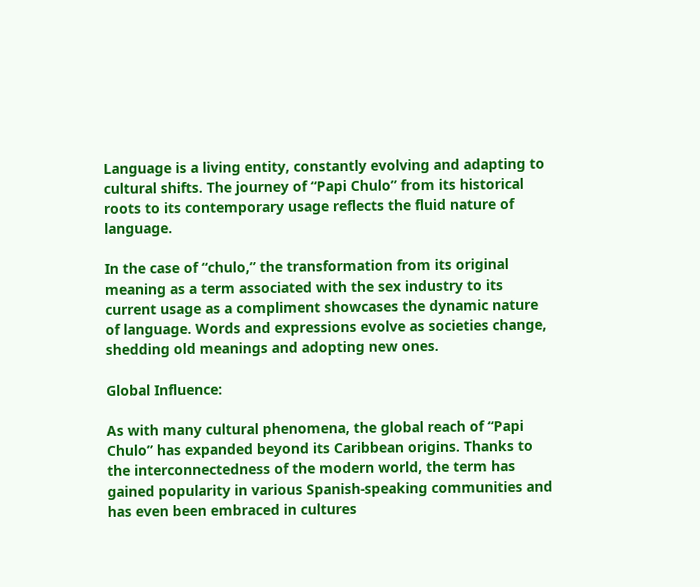Language is a living entity, constantly evolving and adapting to cultural shifts. The journey of “Papi Chulo” from its historical roots to its contemporary usage reflects the fluid nature of language.

In the case of “chulo,” the transformation from its original meaning as a term associated with the sex industry to its current usage as a compliment showcases the dynamic nature of language. Words and expressions evolve as societies change, shedding old meanings and adopting new ones.

Global Influence:

As with many cultural phenomena, the global reach of “Papi Chulo” has expanded beyond its Caribbean origins. Thanks to the interconnectedness of the modern world, the term has gained popularity in various Spanish-speaking communities and has even been embraced in cultures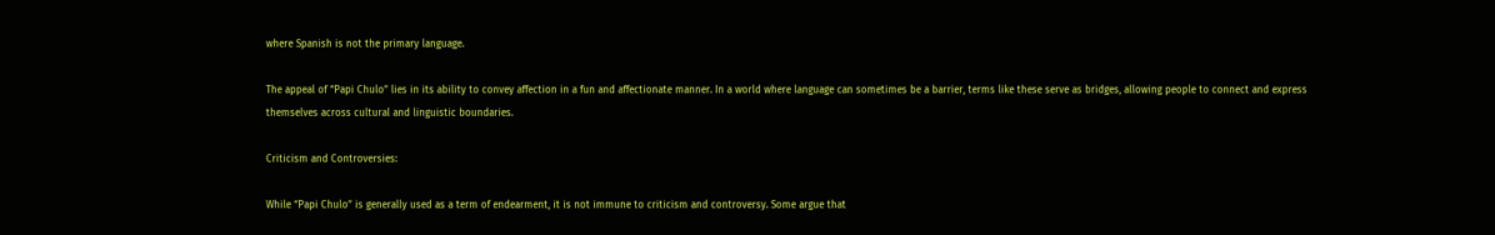where Spanish is not the primary language.

The appeal of “Papi Chulo” lies in its ability to convey affection in a fun and affectionate manner. In a world where language can sometimes be a barrier, terms like these serve as bridges, allowing people to connect and express themselves across cultural and linguistic boundaries.

Criticism and Controversies:

While “Papi Chulo” is generally used as a term of endearment, it is not immune to criticism and controversy. Some argue that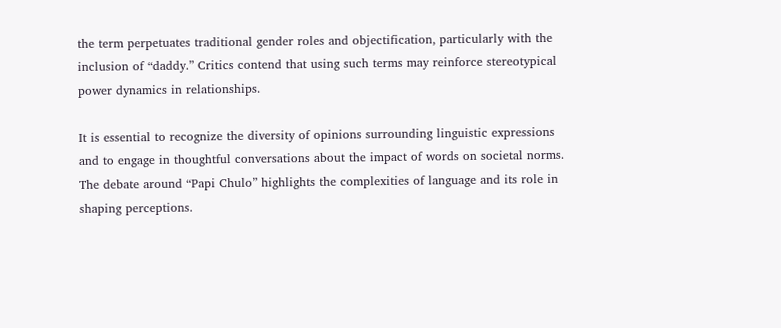the term perpetuates traditional gender roles and objectification, particularly with the inclusion of “daddy.” Critics contend that using such terms may reinforce stereotypical power dynamics in relationships.

It is essential to recognize the diversity of opinions surrounding linguistic expressions and to engage in thoughtful conversations about the impact of words on societal norms. The debate around “Papi Chulo” highlights the complexities of language and its role in shaping perceptions.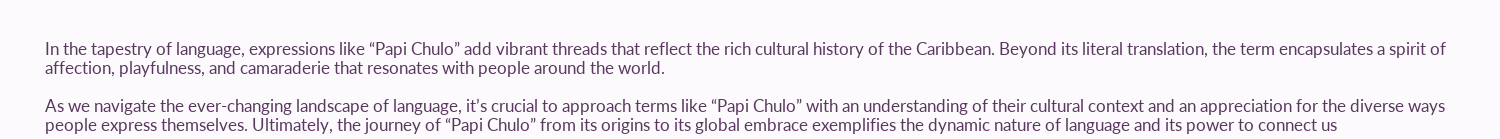In the tapestry of language, expressions like “Papi Chulo” add vibrant threads that reflect the rich cultural history of the Caribbean. Beyond its literal translation, the term encapsulates a spirit of affection, playfulness, and camaraderie that resonates with people around the world.

As we navigate the ever-changing landscape of language, it’s crucial to approach terms like “Papi Chulo” with an understanding of their cultural context and an appreciation for the diverse ways people express themselves. Ultimately, the journey of “Papi Chulo” from its origins to its global embrace exemplifies the dynamic nature of language and its power to connect us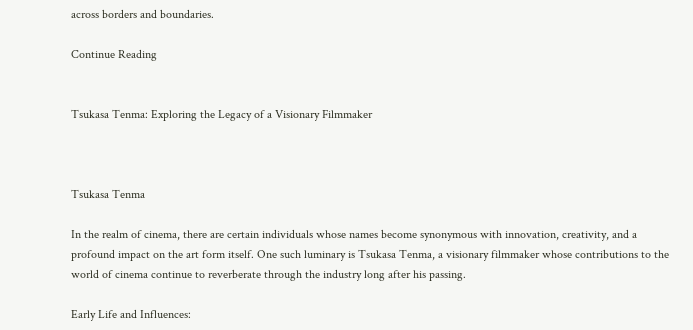across borders and boundaries.

Continue Reading


Tsukasa Tenma: Exploring the Legacy of a Visionary Filmmaker



Tsukasa Tenma

In the realm of cinema, there are certain individuals whose names become synonymous with innovation, creativity, and a profound impact on the art form itself. One such luminary is Tsukasa Tenma, a visionary filmmaker whose contributions to the world of cinema continue to reverberate through the industry long after his passing.

Early Life and Influences: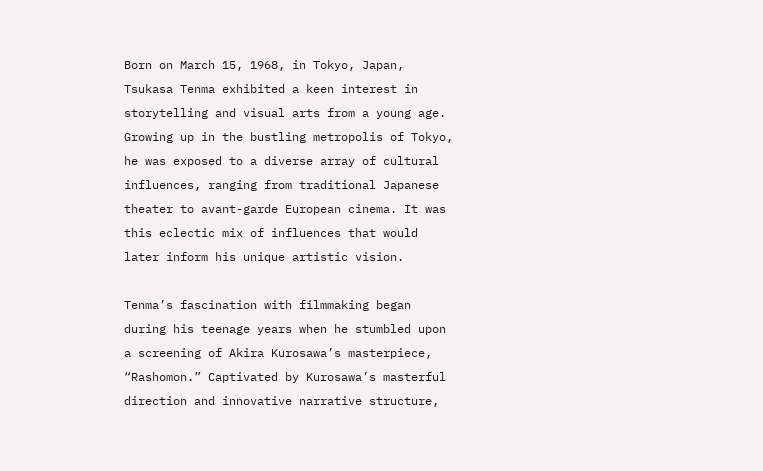Born on March 15, 1968, in Tokyo, Japan, Tsukasa Tenma exhibited a keen interest in storytelling and visual arts from a young age. Growing up in the bustling metropolis of Tokyo, he was exposed to a diverse array of cultural influences, ranging from traditional Japanese theater to avant-garde European cinema. It was this eclectic mix of influences that would later inform his unique artistic vision.

Tenma’s fascination with filmmaking began during his teenage years when he stumbled upon a screening of Akira Kurosawa’s masterpiece, “Rashomon.” Captivated by Kurosawa’s masterful direction and innovative narrative structure,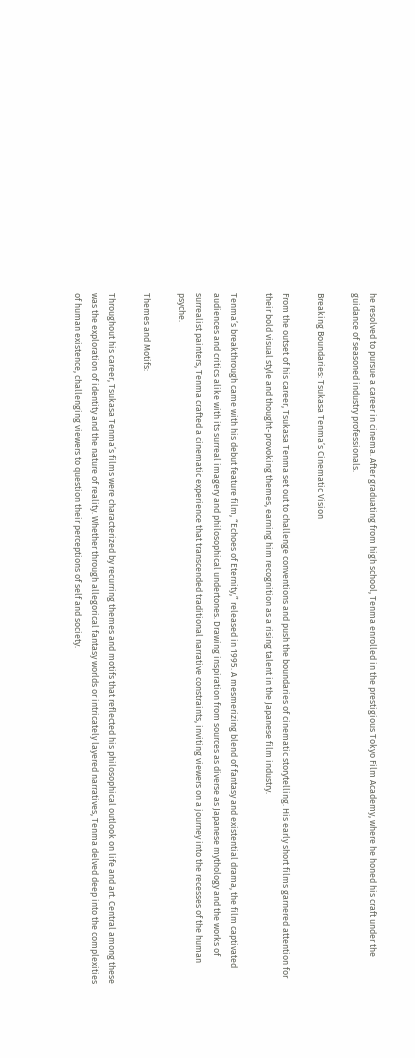he resolved to pursue a career in cinema. After graduating from high school, Tenma enrolled in the prestigious Tokyo Film Academy, where he honed his craft under the guidance of seasoned industry professionals.

Breaking Boundaries: Tsukasa Tenma’s Cinematic Vision

From the outset of his career, Tsukasa Tenma set out to challenge conventions and push the boundaries of cinematic storytelling. His early short films garnered attention for their bold visual style and thought-provoking themes, earning him recognition as a rising talent in the Japanese film industry.

Tenma’s breakthrough came with his debut feature film, “Echoes of Eternity,” released in 1995. A mesmerizing blend of fantasy and existential drama, the film captivated audiences and critics alike with its surreal imagery and philosophical undertones. Drawing inspiration from sources as diverse as Japanese mythology and the works of surrealist painters, Tenma crafted a cinematic experience that transcended traditional narrative constraints, inviting viewers on a journey into the recesses of the human psyche.

Themes and Motifs:

Throughout his career, Tsukasa Tenma’s films were characterized by recurring themes and motifs that reflected his philosophical outlook on life and art. Central among these was the exploration of identity and the nature of reality. Whether through allegorical fantasy worlds or intricately layered narratives, Tenma delved deep into the complexities of human existence, challenging viewers to question their perceptions of self and society.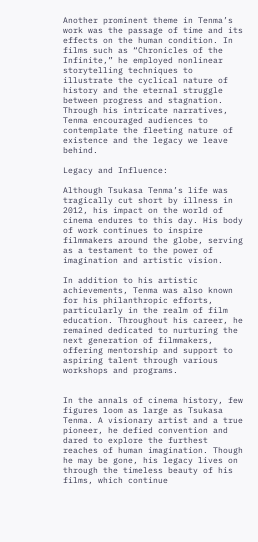Another prominent theme in Tenma’s work was the passage of time and its effects on the human condition. In films such as “Chronicles of the Infinite,” he employed nonlinear storytelling techniques to illustrate the cyclical nature of history and the eternal struggle between progress and stagnation. Through his intricate narratives, Tenma encouraged audiences to contemplate the fleeting nature of existence and the legacy we leave behind.

Legacy and Influence:

Although Tsukasa Tenma’s life was tragically cut short by illness in 2012, his impact on the world of cinema endures to this day. His body of work continues to inspire filmmakers around the globe, serving as a testament to the power of imagination and artistic vision.

In addition to his artistic achievements, Tenma was also known for his philanthropic efforts, particularly in the realm of film education. Throughout his career, he remained dedicated to nurturing the next generation of filmmakers, offering mentorship and support to aspiring talent through various workshops and programs.


In the annals of cinema history, few figures loom as large as Tsukasa Tenma. A visionary artist and a true pioneer, he defied convention and dared to explore the furthest reaches of human imagination. Though he may be gone, his legacy lives on through the timeless beauty of his films, which continue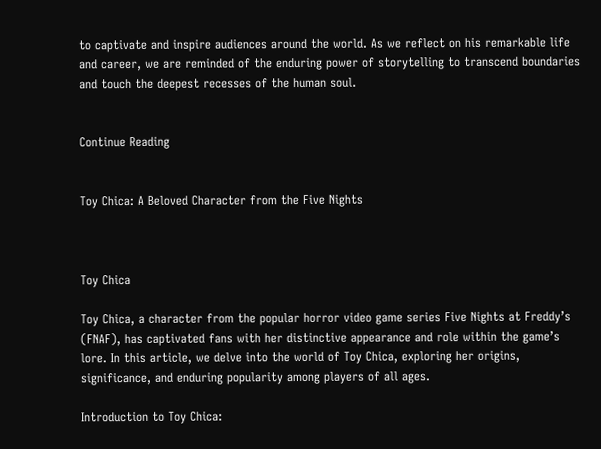to captivate and inspire audiences around the world. As we reflect on his remarkable life and career, we are reminded of the enduring power of storytelling to transcend boundaries and touch the deepest recesses of the human soul.


Continue Reading


Toy Chica: A Beloved Character from the Five Nights



Toy Chica

Toy Chica, a character from the popular horror video game series Five Nights at Freddy’s (FNAF), has captivated fans with her distinctive appearance and role within the game’s lore. In this article, we delve into the world of Toy Chica, exploring her origins, significance, and enduring popularity among players of all ages.

Introduction to Toy Chica: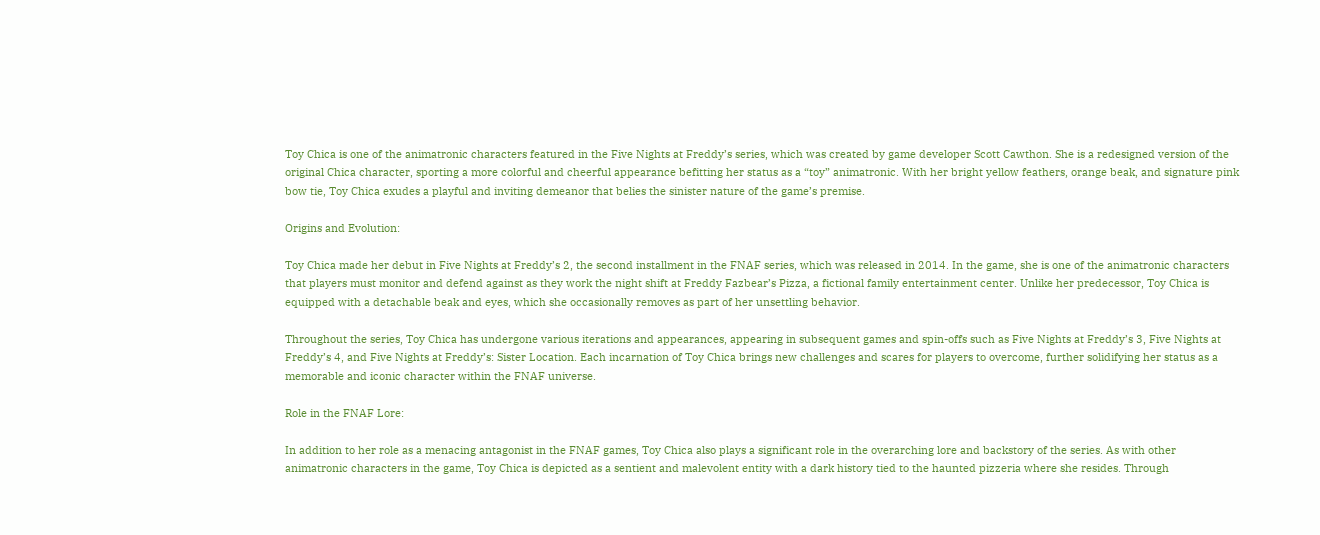Toy Chica is one of the animatronic characters featured in the Five Nights at Freddy’s series, which was created by game developer Scott Cawthon. She is a redesigned version of the original Chica character, sporting a more colorful and cheerful appearance befitting her status as a “toy” animatronic. With her bright yellow feathers, orange beak, and signature pink bow tie, Toy Chica exudes a playful and inviting demeanor that belies the sinister nature of the game’s premise.

Origins and Evolution:

Toy Chica made her debut in Five Nights at Freddy’s 2, the second installment in the FNAF series, which was released in 2014. In the game, she is one of the animatronic characters that players must monitor and defend against as they work the night shift at Freddy Fazbear’s Pizza, a fictional family entertainment center. Unlike her predecessor, Toy Chica is equipped with a detachable beak and eyes, which she occasionally removes as part of her unsettling behavior.

Throughout the series, Toy Chica has undergone various iterations and appearances, appearing in subsequent games and spin-offs such as Five Nights at Freddy’s 3, Five Nights at Freddy’s 4, and Five Nights at Freddy’s: Sister Location. Each incarnation of Toy Chica brings new challenges and scares for players to overcome, further solidifying her status as a memorable and iconic character within the FNAF universe.

Role in the FNAF Lore:

In addition to her role as a menacing antagonist in the FNAF games, Toy Chica also plays a significant role in the overarching lore and backstory of the series. As with other animatronic characters in the game, Toy Chica is depicted as a sentient and malevolent entity with a dark history tied to the haunted pizzeria where she resides. Through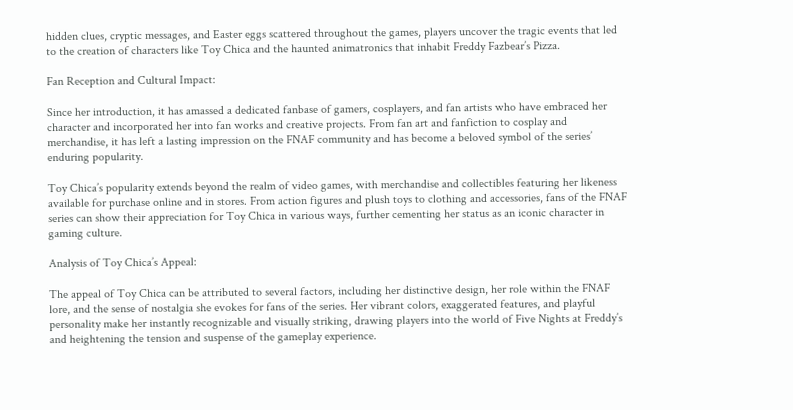hidden clues, cryptic messages, and Easter eggs scattered throughout the games, players uncover the tragic events that led to the creation of characters like Toy Chica and the haunted animatronics that inhabit Freddy Fazbear’s Pizza.

Fan Reception and Cultural Impact:

Since her introduction, it has amassed a dedicated fanbase of gamers, cosplayers, and fan artists who have embraced her character and incorporated her into fan works and creative projects. From fan art and fanfiction to cosplay and merchandise, it has left a lasting impression on the FNAF community and has become a beloved symbol of the series’ enduring popularity.

Toy Chica’s popularity extends beyond the realm of video games, with merchandise and collectibles featuring her likeness available for purchase online and in stores. From action figures and plush toys to clothing and accessories, fans of the FNAF series can show their appreciation for Toy Chica in various ways, further cementing her status as an iconic character in gaming culture.

Analysis of Toy Chica’s Appeal:

The appeal of Toy Chica can be attributed to several factors, including her distinctive design, her role within the FNAF lore, and the sense of nostalgia she evokes for fans of the series. Her vibrant colors, exaggerated features, and playful personality make her instantly recognizable and visually striking, drawing players into the world of Five Nights at Freddy’s and heightening the tension and suspense of the gameplay experience.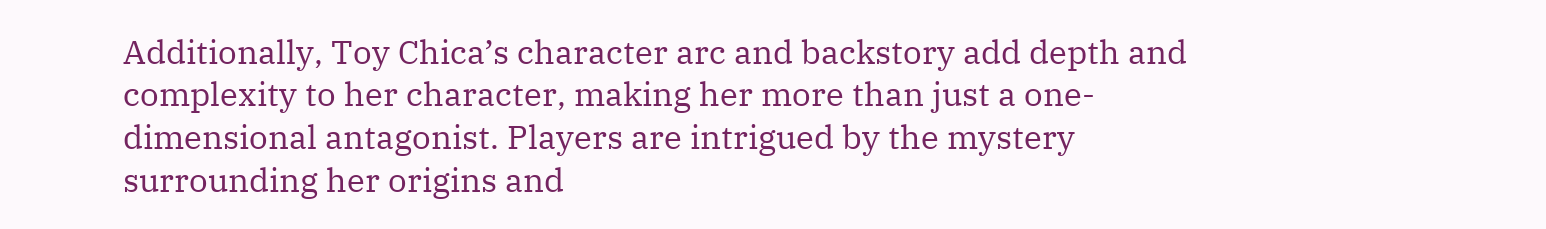Additionally, Toy Chica’s character arc and backstory add depth and complexity to her character, making her more than just a one-dimensional antagonist. Players are intrigued by the mystery surrounding her origins and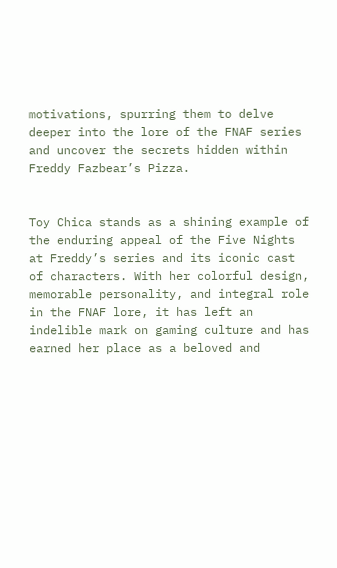motivations, spurring them to delve deeper into the lore of the FNAF series and uncover the secrets hidden within Freddy Fazbear’s Pizza.


Toy Chica stands as a shining example of the enduring appeal of the Five Nights at Freddy’s series and its iconic cast of characters. With her colorful design, memorable personality, and integral role in the FNAF lore, it has left an indelible mark on gaming culture and has earned her place as a beloved and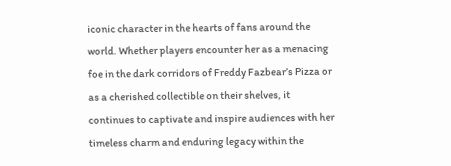iconic character in the hearts of fans around the world. Whether players encounter her as a menacing foe in the dark corridors of Freddy Fazbear’s Pizza or as a cherished collectible on their shelves, it continues to captivate and inspire audiences with her timeless charm and enduring legacy within the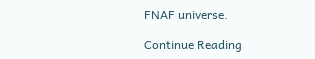FNAF universe.

Continue Reading